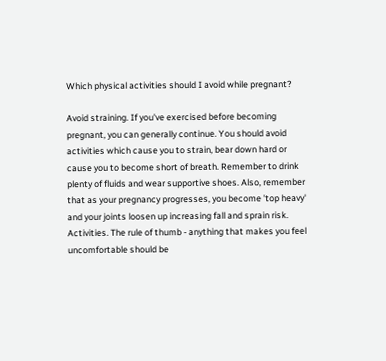Which physical activities should I avoid while pregnant?

Avoid straining. If you've exercised before becoming pregnant, you can generally continue. You should avoid activities which cause you to strain, bear down hard or cause you to become short of breath. Remember to drink plenty of fluids and wear supportive shoes. Also, remember that as your pregnancy progresses, you become 'top heavy' and your joints loosen up increasing fall and sprain risk.
Activities. The rule of thumb - anything that makes you feel uncomfortable should be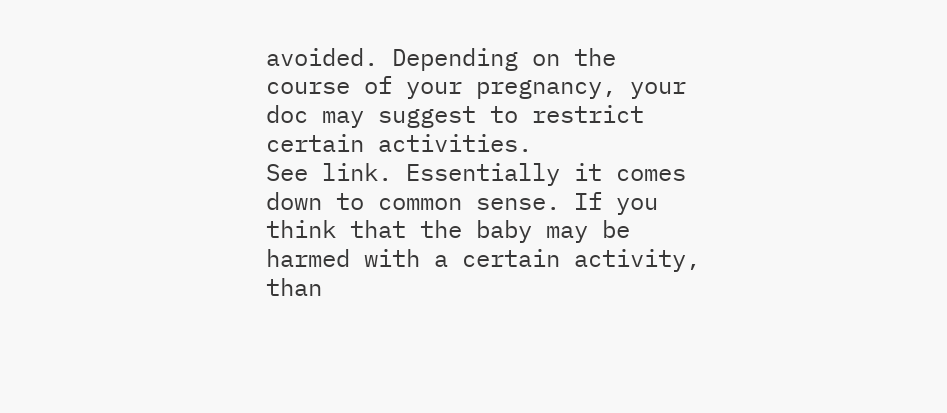avoided. Depending on the course of your pregnancy, your doc may suggest to restrict certain activities.
See link. Essentially it comes down to common sense. If you think that the baby may be harmed with a certain activity, than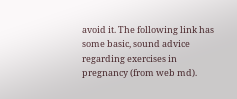avoid it. The following link has some basic, sound advice regarding exercises in pregnancy (from web md).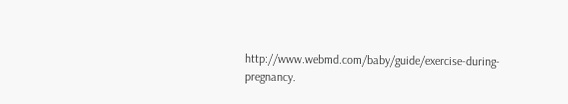http://www.webmd.com/baby/guide/exercise-during-pregnancy.